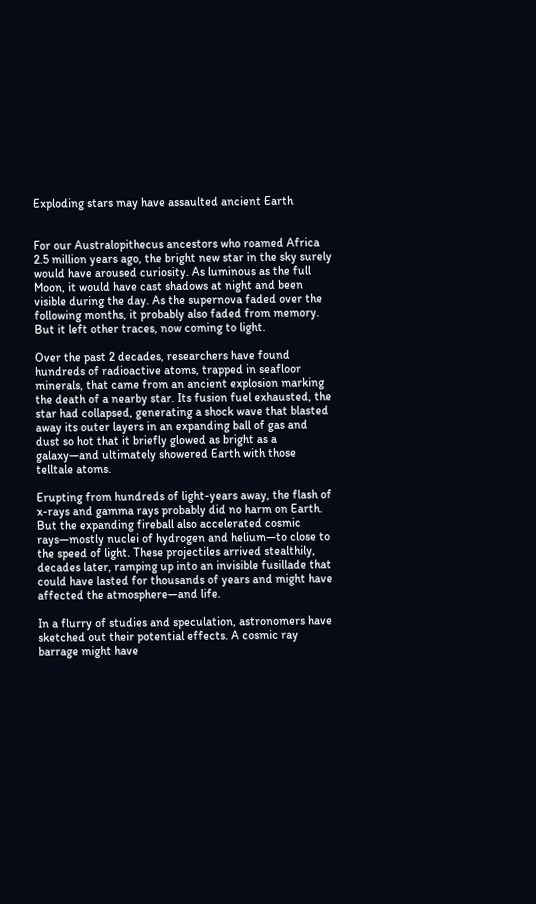Exploding stars may have assaulted ancient Earth


For our Australopithecus ancestors who roamed Africa 2.5 million years ago, the bright new star in the sky surely would have aroused curiosity. As luminous as the full Moon, it would have cast shadows at night and been visible during the day. As the supernova faded over the following months, it probably also faded from memory. But it left other traces, now coming to light.

Over the past 2 decades, researchers have found hundreds of radioactive atoms, trapped in seafloor minerals, that came from an ancient explosion marking the death of a nearby star. Its fusion fuel exhausted, the star had collapsed, generating a shock wave that blasted away its outer layers in an expanding ball of gas and dust so hot that it briefly glowed as bright as a galaxy—and ultimately showered Earth with those telltale atoms.

Erupting from hundreds of light-years away, the flash of x-rays and gamma rays probably did no harm on Earth. But the expanding fireball also accelerated cosmic rays—mostly nuclei of hydrogen and helium—to close to the speed of light. These projectiles arrived stealthily, decades later, ramping up into an invisible fusillade that could have lasted for thousands of years and might have affected the atmosphere—and life.

In a flurry of studies and speculation, astronomers have sketched out their potential effects. A cosmic ray barrage might have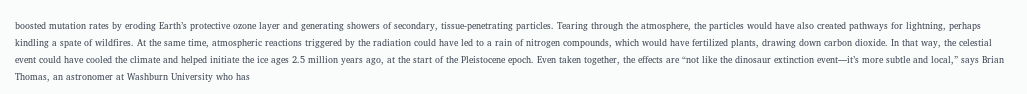boosted mutation rates by eroding Earth’s protective ozone layer and generating showers of secondary, tissue-penetrating particles. Tearing through the atmosphere, the particles would have also created pathways for lightning, perhaps kindling a spate of wildfires. At the same time, atmospheric reactions triggered by the radiation could have led to a rain of nitrogen compounds, which would have fertilized plants, drawing down carbon dioxide. In that way, the celestial event could have cooled the climate and helped initiate the ice ages 2.5 million years ago, at the start of the Pleistocene epoch. Even taken together, the effects are “not like the dinosaur extinction event—it’s more subtle and local,” says Brian Thomas, an astronomer at Washburn University who has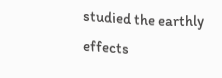studied the earthly effects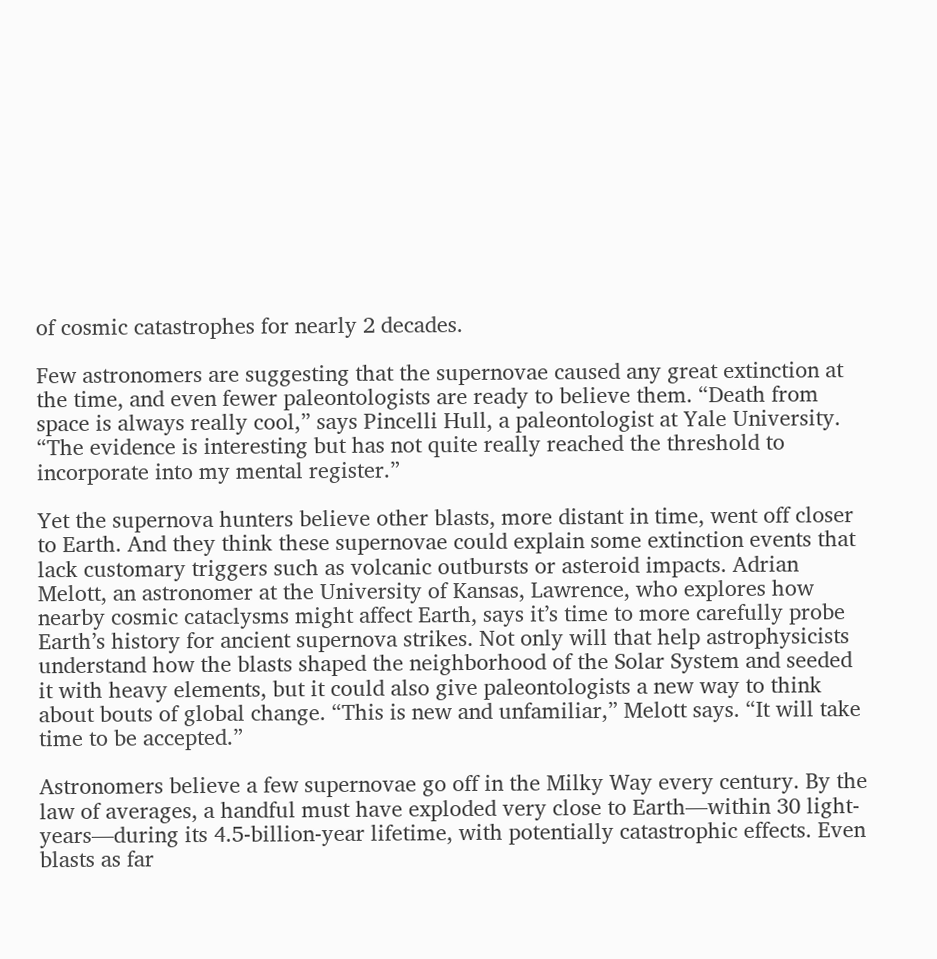of cosmic catastrophes for nearly 2 decades.

Few astronomers are suggesting that the supernovae caused any great extinction at the time, and even fewer paleontologists are ready to believe them. “Death from space is always really cool,” says Pincelli Hull, a paleontologist at Yale University. “The evidence is interesting but has not quite really reached the threshold to incorporate into my mental register.”

Yet the supernova hunters believe other blasts, more distant in time, went off closer to Earth. And they think these supernovae could explain some extinction events that lack customary triggers such as volcanic outbursts or asteroid impacts. Adrian Melott, an astronomer at the University of Kansas, Lawrence, who explores how nearby cosmic cataclysms might affect Earth, says it’s time to more carefully probe Earth’s history for ancient supernova strikes. Not only will that help astrophysicists understand how the blasts shaped the neighborhood of the Solar System and seeded it with heavy elements, but it could also give paleontologists a new way to think about bouts of global change. “This is new and unfamiliar,” Melott says. “It will take time to be accepted.”

Astronomers believe a few supernovae go off in the Milky Way every century. By the law of averages, a handful must have exploded very close to Earth—within 30 light-years—during its 4.5-billion-year lifetime, with potentially catastrophic effects. Even blasts as far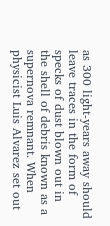as 300 light-years away should leave traces in the form of specks of dust blown out in the shell of debris known as a supernova remnant. When physicist Luis Alvarez set out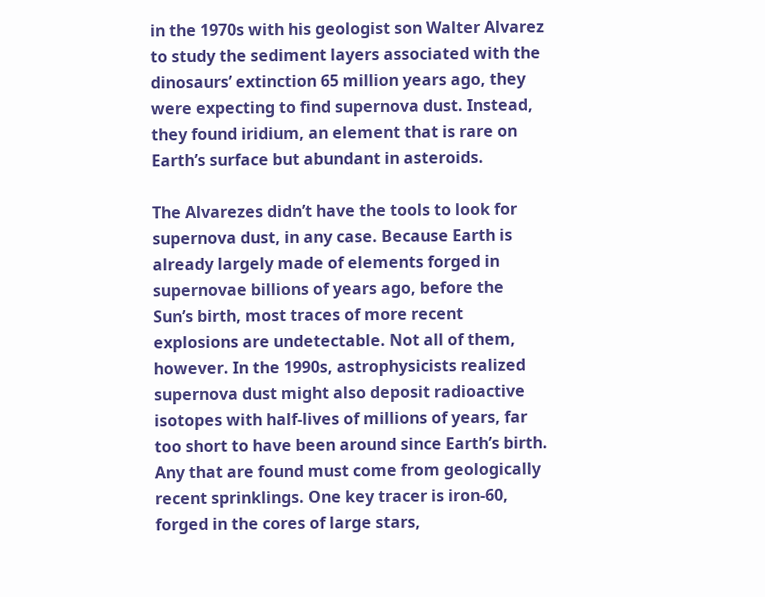in the 1970s with his geologist son Walter Alvarez to study the sediment layers associated with the dinosaurs’ extinction 65 million years ago, they were expecting to find supernova dust. Instead, they found iridium, an element that is rare on Earth’s surface but abundant in asteroids.

The Alvarezes didn’t have the tools to look for supernova dust, in any case. Because Earth is already largely made of elements forged in supernovae billions of years ago, before the Sun’s birth, most traces of more recent explosions are undetectable. Not all of them, however. In the 1990s, astrophysicists realized supernova dust might also deposit radioactive isotopes with half-lives of millions of years, far too short to have been around since Earth’s birth. Any that are found must come from geologically recent sprinklings. One key tracer is iron-60, forged in the cores of large stars,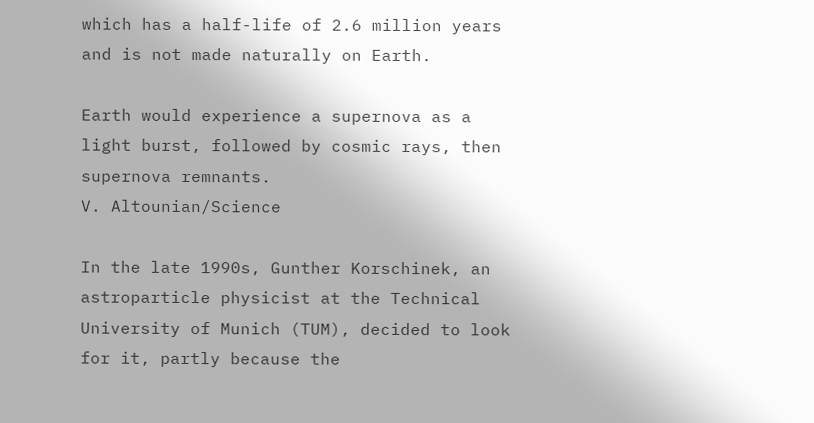which has a half-life of 2.6 million years and is not made naturally on Earth.

Earth would experience a supernova as a light burst, followed by cosmic rays, then supernova remnants.
V. Altounian/Science

In the late 1990s, Gunther Korschinek, an astroparticle physicist at the Technical University of Munich (TUM), decided to look for it, partly because the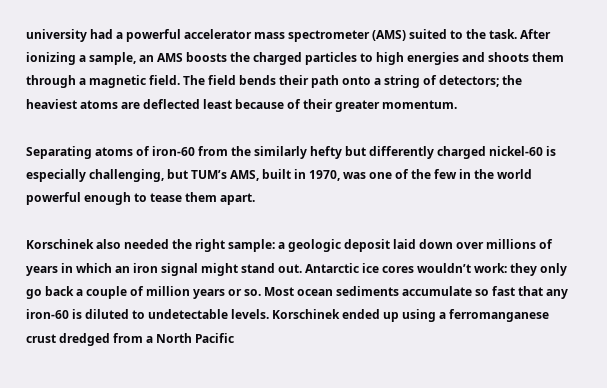university had a powerful accelerator mass spectrometer (AMS) suited to the task. After ionizing a sample, an AMS boosts the charged particles to high energies and shoots them through a magnetic field. The field bends their path onto a string of detectors; the heaviest atoms are deflected least because of their greater momentum.

Separating atoms of iron-60 from the similarly hefty but differently charged nickel-60 is especially challenging, but TUM’s AMS, built in 1970, was one of the few in the world powerful enough to tease them apart.

Korschinek also needed the right sample: a geologic deposit laid down over millions of years in which an iron signal might stand out. Antarctic ice cores wouldn’t work: they only go back a couple of million years or so. Most ocean sediments accumulate so fast that any iron-60 is diluted to undetectable levels. Korschinek ended up using a ferromanganese crust dredged from a North Pacific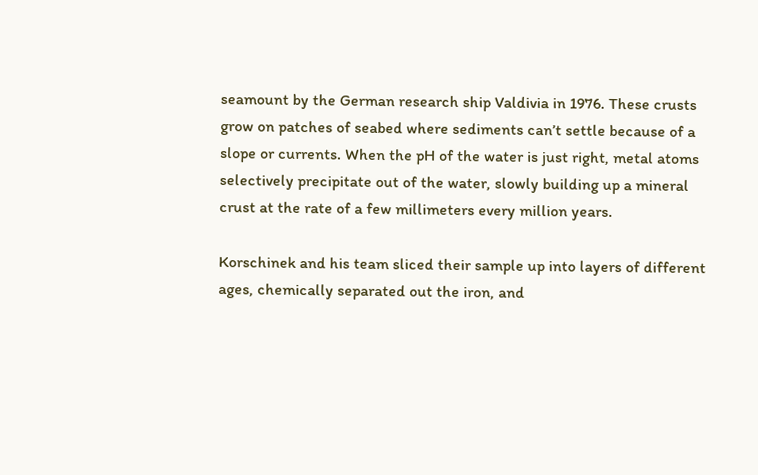seamount by the German research ship Valdivia in 1976. These crusts grow on patches of seabed where sediments can’t settle because of a slope or currents. When the pH of the water is just right, metal atoms selectively precipitate out of the water, slowly building up a mineral crust at the rate of a few millimeters every million years.

Korschinek and his team sliced their sample up into layers of different ages, chemically separated out the iron, and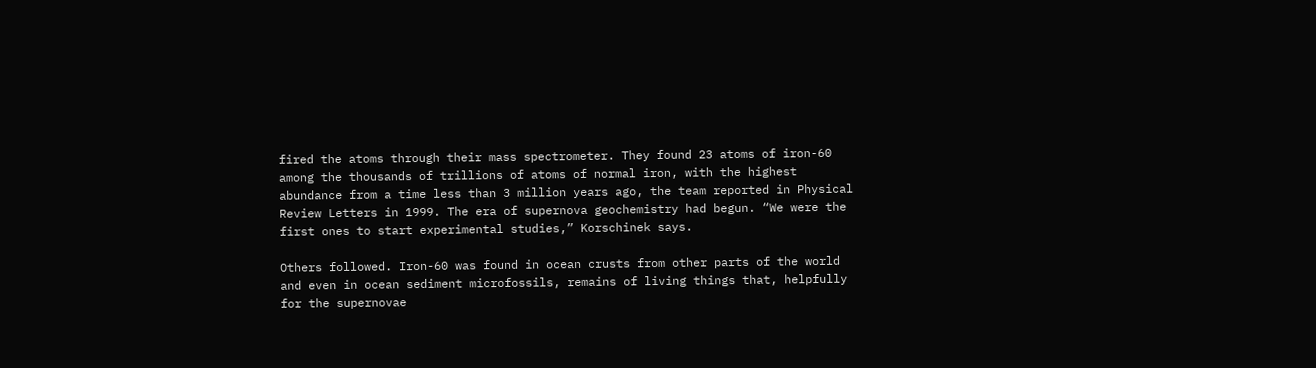fired the atoms through their mass spectrometer. They found 23 atoms of iron-60 among the thousands of trillions of atoms of normal iron, with the highest abundance from a time less than 3 million years ago, the team reported in Physical Review Letters in 1999. The era of supernova geochemistry had begun. “We were the first ones to start experimental studies,” Korschinek says.

Others followed. Iron-60 was found in ocean crusts from other parts of the world and even in ocean sediment microfossils, remains of living things that, helpfully for the supernovae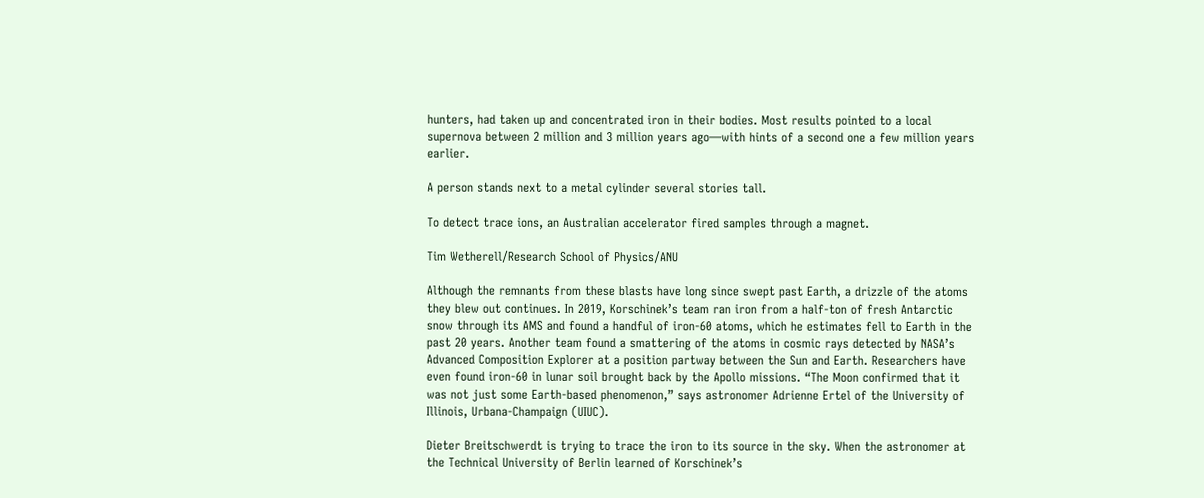hunters, had taken up and concentrated iron in their bodies. Most results pointed to a local supernova between 2 million and 3 million years ago—with hints of a second one a few million years earlier.

A person stands next to a metal cylinder several stories tall.

To detect trace ions, an Australian accelerator fired samples through a magnet.

Tim Wetherell/Research School of Physics/ANU

Although the remnants from these blasts have long since swept past Earth, a drizzle of the atoms they blew out continues. In 2019, Korschinek’s team ran iron from a half-ton of fresh Antarctic snow through its AMS and found a handful of iron-60 atoms, which he estimates fell to Earth in the past 20 years. Another team found a smattering of the atoms in cosmic rays detected by NASA’s Advanced Composition Explorer at a position partway between the Sun and Earth. Researchers have even found iron-60 in lunar soil brought back by the Apollo missions. “The Moon confirmed that it was not just some Earth-based phenomenon,” says astronomer Adrienne Ertel of the University of Illinois, Urbana-Champaign (UIUC).

Dieter Breitschwerdt is trying to trace the iron to its source in the sky. When the astronomer at the Technical University of Berlin learned of Korschinek’s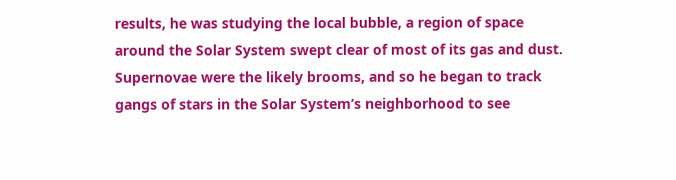results, he was studying the local bubble, a region of space around the Solar System swept clear of most of its gas and dust. Supernovae were the likely brooms, and so he began to track gangs of stars in the Solar System’s neighborhood to see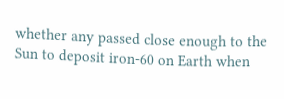whether any passed close enough to the Sun to deposit iron-60 on Earth when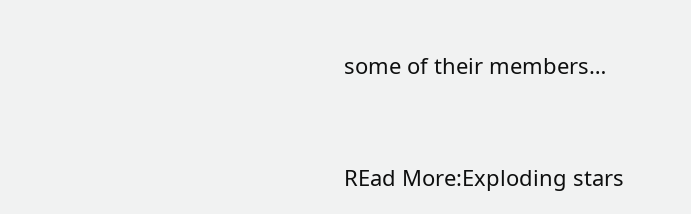some of their members…


REad More:Exploding stars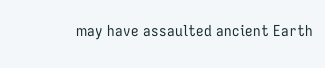may have assaulted ancient Earth